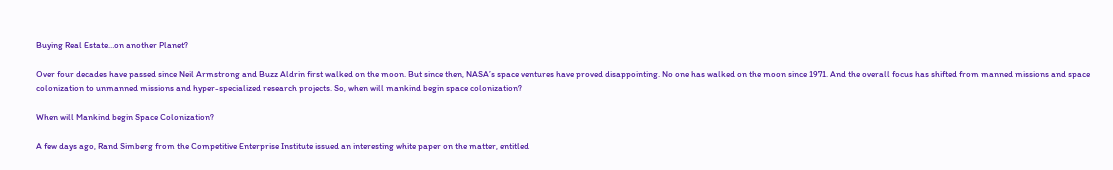Buying Real Estate…on another Planet?

Over four decades have passed since Neil Armstrong and Buzz Aldrin first walked on the moon. But since then, NASA’s space ventures have proved disappointing. No one has walked on the moon since 1971. And the overall focus has shifted from manned missions and space colonization to unmanned missions and hyper-specialized research projects. So, when will mankind begin space colonization?

When will Mankind begin Space Colonization?

A few days ago, Rand Simberg from the Competitive Enterprise Institute issued an interesting white paper on the matter, entitled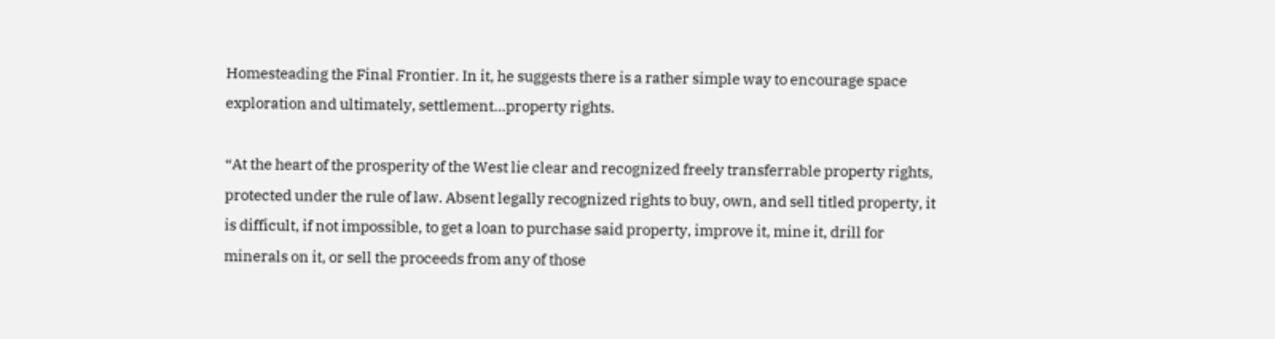Homesteading the Final Frontier. In it, he suggests there is a rather simple way to encourage space exploration and ultimately, settlement…property rights.

“At the heart of the prosperity of the West lie clear and recognized freely transferrable property rights, protected under the rule of law. Absent legally recognized rights to buy, own, and sell titled property, it is difficult, if not impossible, to get a loan to purchase said property, improve it, mine it, drill for minerals on it, or sell the proceeds from any of those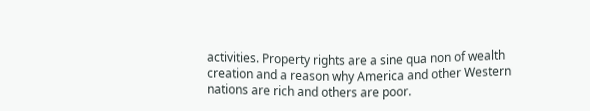activities. Property rights are a sine qua non of wealth creation and a reason why America and other Western nations are rich and others are poor.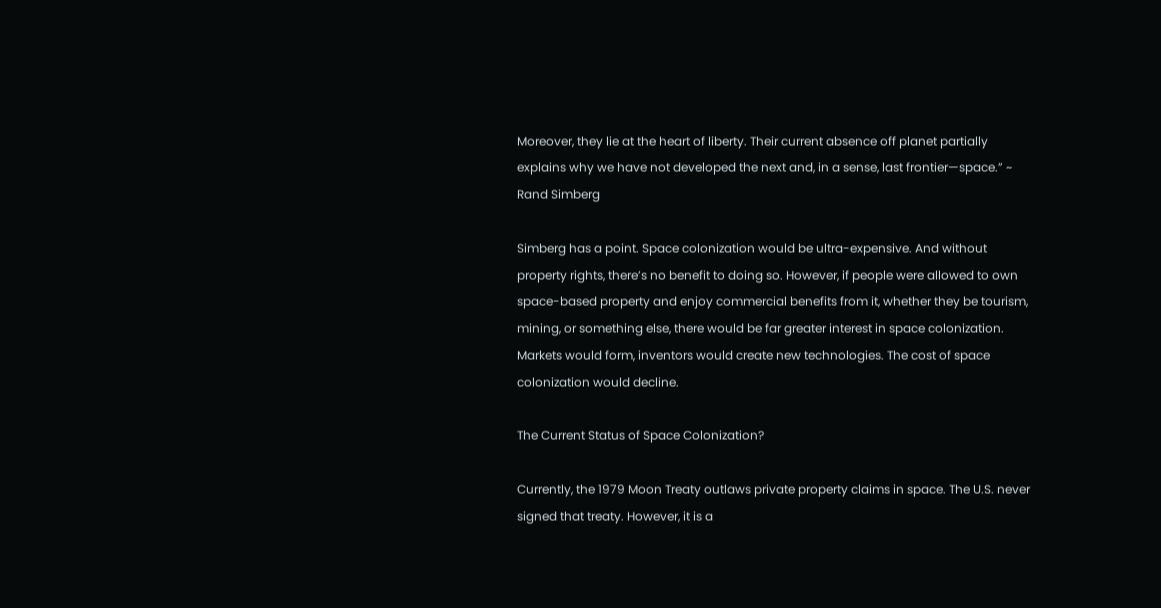Moreover, they lie at the heart of liberty. Their current absence off planet partially explains why we have not developed the next and, in a sense, last frontier—space.” ~ Rand Simberg

Simberg has a point. Space colonization would be ultra-expensive. And without property rights, there’s no benefit to doing so. However, if people were allowed to own space-based property and enjoy commercial benefits from it, whether they be tourism, mining, or something else, there would be far greater interest in space colonization. Markets would form, inventors would create new technologies. The cost of space colonization would decline.

The Current Status of Space Colonization?

Currently, the 1979 Moon Treaty outlaws private property claims in space. The U.S. never signed that treaty. However, it is a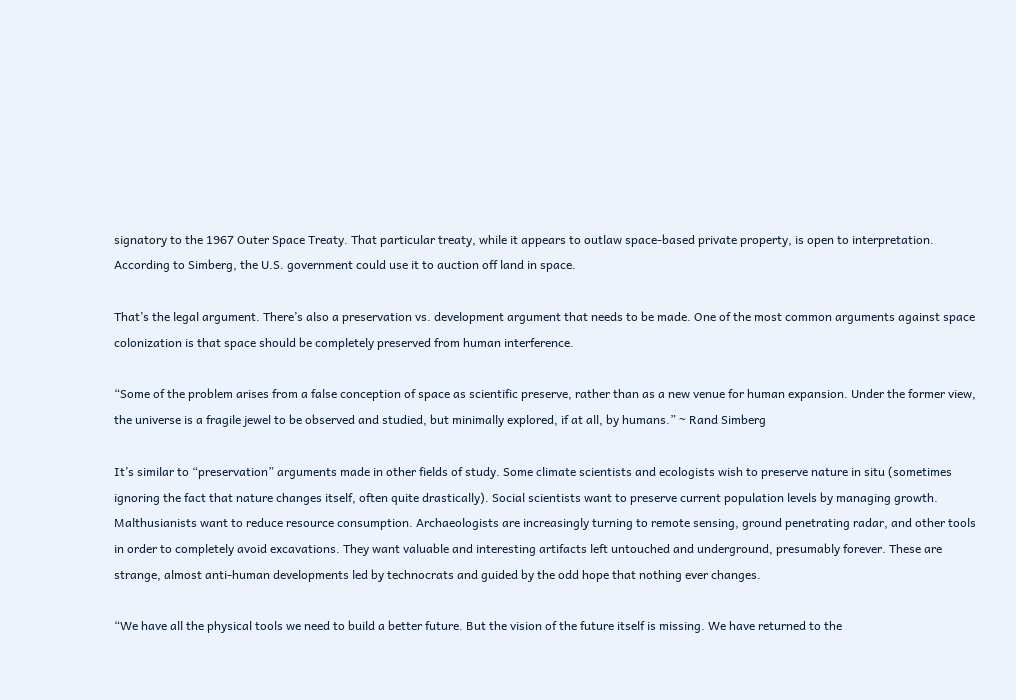signatory to the 1967 Outer Space Treaty. That particular treaty, while it appears to outlaw space-based private property, is open to interpretation. According to Simberg, the U.S. government could use it to auction off land in space.

That’s the legal argument. There’s also a preservation vs. development argument that needs to be made. One of the most common arguments against space colonization is that space should be completely preserved from human interference.

“Some of the problem arises from a false conception of space as scientific preserve, rather than as a new venue for human expansion. Under the former view, the universe is a fragile jewel to be observed and studied, but minimally explored, if at all, by humans.” ~ Rand Simberg

It’s similar to “preservation” arguments made in other fields of study. Some climate scientists and ecologists wish to preserve nature in situ (sometimes ignoring the fact that nature changes itself, often quite drastically). Social scientists want to preserve current population levels by managing growth. Malthusianists want to reduce resource consumption. Archaeologists are increasingly turning to remote sensing, ground penetrating radar, and other tools in order to completely avoid excavations. They want valuable and interesting artifacts left untouched and underground, presumably forever. These are strange, almost anti-human developments led by technocrats and guided by the odd hope that nothing ever changes.

“We have all the physical tools we need to build a better future. But the vision of the future itself is missing. We have returned to the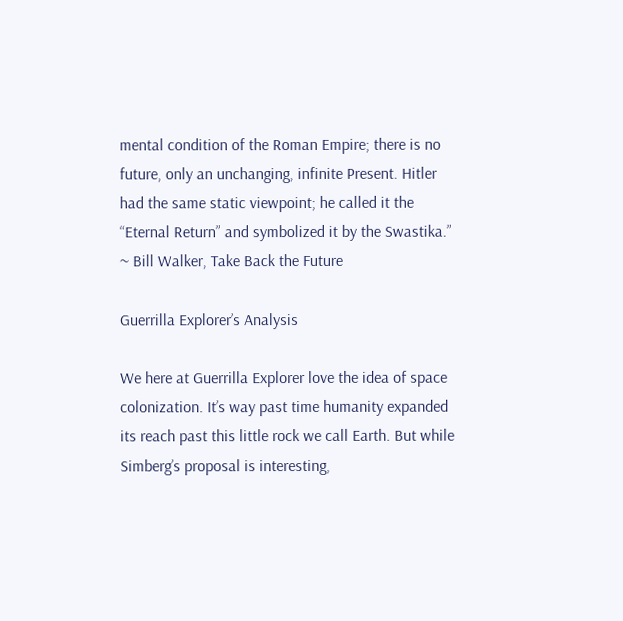mental condition of the Roman Empire; there is no future, only an unchanging, infinite Present. Hitler had the same static viewpoint; he called it the “Eternal Return” and symbolized it by the Swastika.” ~ Bill Walker, Take Back the Future

Guerrilla Explorer’s Analysis

We here at Guerrilla Explorer love the idea of space colonization. It’s way past time humanity expanded its reach past this little rock we call Earth. But while Simberg’s proposal is interesting,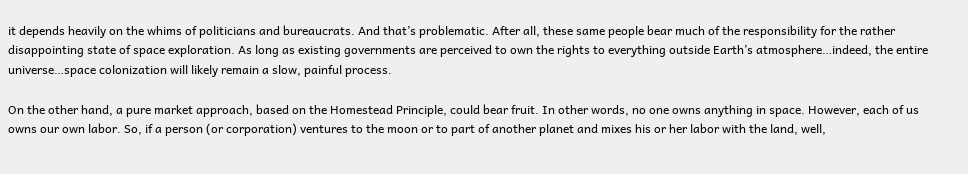it depends heavily on the whims of politicians and bureaucrats. And that’s problematic. After all, these same people bear much of the responsibility for the rather disappointing state of space exploration. As long as existing governments are perceived to own the rights to everything outside Earth’s atmosphere…indeed, the entire universe…space colonization will likely remain a slow, painful process.

On the other hand, a pure market approach, based on the Homestead Principle, could bear fruit. In other words, no one owns anything in space. However, each of us owns our own labor. So, if a person (or corporation) ventures to the moon or to part of another planet and mixes his or her labor with the land, well,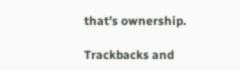that’s ownership.

Trackbacks and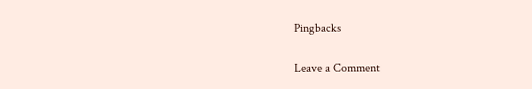Pingbacks

Leave a Comment